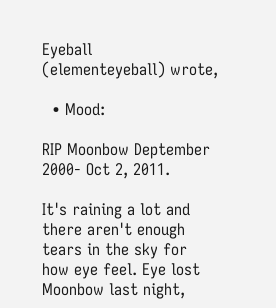Eyeball (elementeyeball) wrote,

  • Mood:

RIP Moonbow Deptember 2000- Oct 2, 2011.

It's raining a lot and there aren't enough tears in the sky for how eye feel. Eye lost Moonbow last night,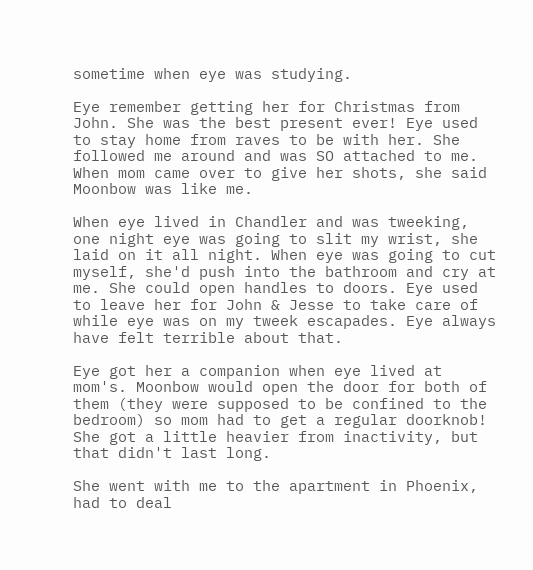sometime when eye was studying.

Eye remember getting her for Christmas from John. She was the best present ever! Eye used to stay home from raves to be with her. She followed me around and was SO attached to me. When mom came over to give her shots, she said Moonbow was like me.

When eye lived in Chandler and was tweeking, one night eye was going to slit my wrist, she laid on it all night. When eye was going to cut myself, she'd push into the bathroom and cry at me. She could open handles to doors. Eye used to leave her for John & Jesse to take care of while eye was on my tweek escapades. Eye always have felt terrible about that.

Eye got her a companion when eye lived at mom's. Moonbow would open the door for both of them (they were supposed to be confined to the bedroom) so mom had to get a regular doorknob! She got a little heavier from inactivity, but that didn't last long.

She went with me to the apartment in Phoenix, had to deal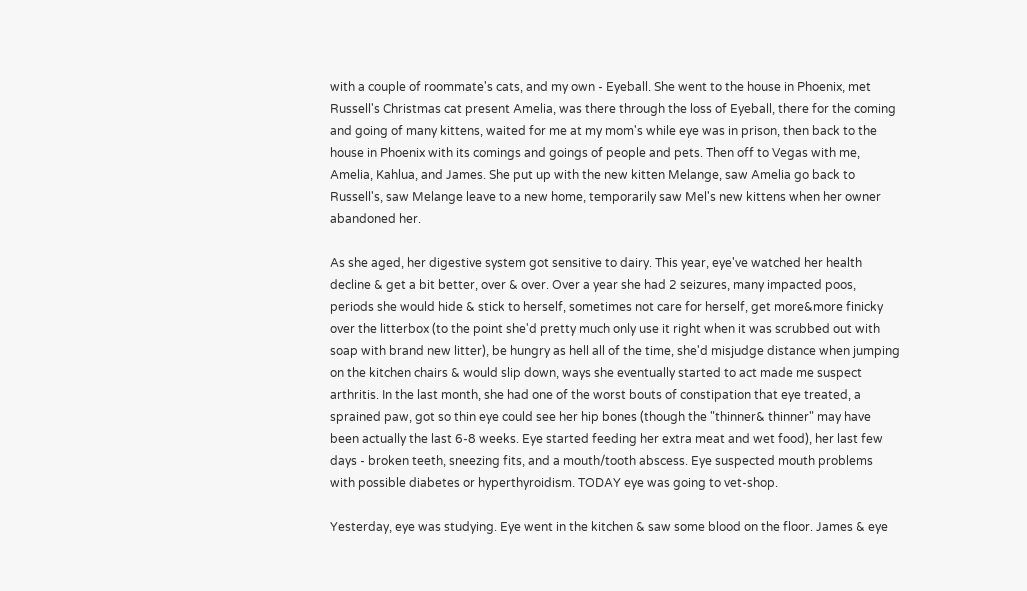with a couple of roommate's cats, and my own - Eyeball. She went to the house in Phoenix, met Russell's Christmas cat present Amelia, was there through the loss of Eyeball, there for the coming and going of many kittens, waited for me at my mom's while eye was in prison, then back to the house in Phoenix with its comings and goings of people and pets. Then off to Vegas with me, Amelia, Kahlua, and James. She put up with the new kitten Melange, saw Amelia go back to Russell's, saw Melange leave to a new home, temporarily saw Mel's new kittens when her owner abandoned her.

As she aged, her digestive system got sensitive to dairy. This year, eye've watched her health decline & get a bit better, over & over. Over a year she had 2 seizures, many impacted poos, periods she would hide & stick to herself, sometimes not care for herself, get more&more finicky over the litterbox (to the point she'd pretty much only use it right when it was scrubbed out with soap with brand new litter), be hungry as hell all of the time, she'd misjudge distance when jumping on the kitchen chairs & would slip down, ways she eventually started to act made me suspect arthritis. In the last month, she had one of the worst bouts of constipation that eye treated, a sprained paw, got so thin eye could see her hip bones (though the "thinner& thinner" may have been actually the last 6-8 weeks. Eye started feeding her extra meat and wet food), her last few days - broken teeth, sneezing fits, and a mouth/tooth abscess. Eye suspected mouth problems with possible diabetes or hyperthyroidism. TODAY eye was going to vet-shop.

Yesterday, eye was studying. Eye went in the kitchen & saw some blood on the floor. James & eye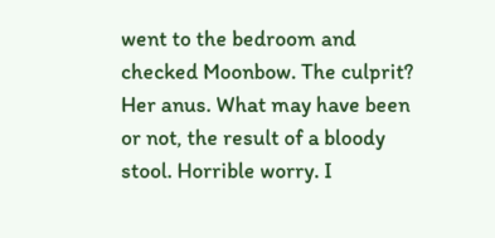went to the bedroom and checked Moonbow. The culprit? Her anus. What may have been or not, the result of a bloody stool. Horrible worry. I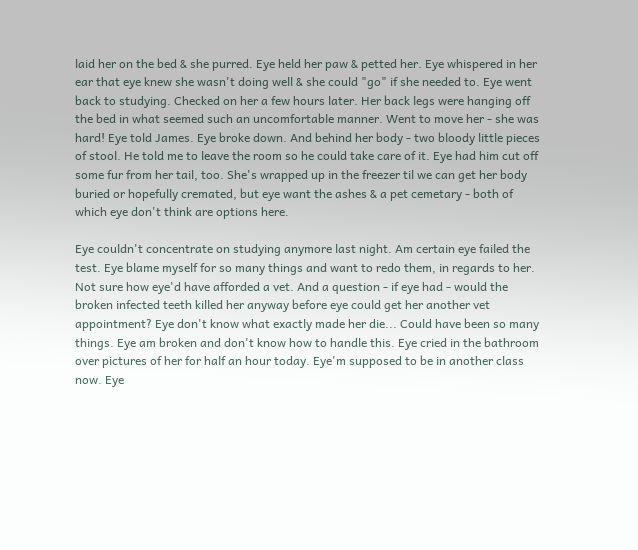laid her on the bed & she purred. Eye held her paw & petted her. Eye whispered in her ear that eye knew she wasn't doing well & she could "go" if she needed to. Eye went back to studying. Checked on her a few hours later. Her back legs were hanging off the bed in what seemed such an uncomfortable manner. Went to move her - she was hard! Eye told James. Eye broke down. And behind her body - two bloody little pieces of stool. He told me to leave the room so he could take care of it. Eye had him cut off some fur from her tail, too. She's wrapped up in the freezer til we can get her body buried or hopefully cremated, but eye want the ashes & a pet cemetary - both of which eye don't think are options here.

Eye couldn't concentrate on studying anymore last night. Am certain eye failed the test. Eye blame myself for so many things and want to redo them, in regards to her. Not sure how eye'd have afforded a vet. And a question - if eye had - would the broken infected teeth killed her anyway before eye could get her another vet appointment? Eye don't know what exactly made her die... Could have been so many things. Eye am broken and don't know how to handle this. Eye cried in the bathroom over pictures of her for half an hour today. Eye'm supposed to be in another class now. Eye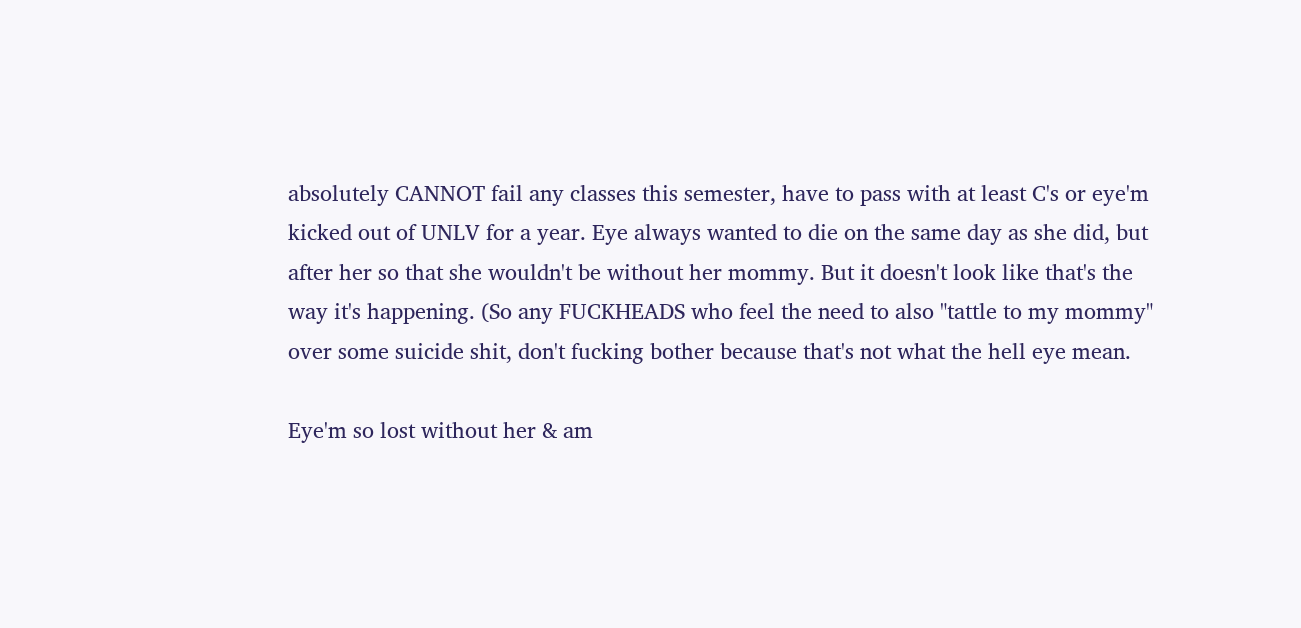absolutely CANNOT fail any classes this semester, have to pass with at least C's or eye'm kicked out of UNLV for a year. Eye always wanted to die on the same day as she did, but after her so that she wouldn't be without her mommy. But it doesn't look like that's the way it's happening. (So any FUCKHEADS who feel the need to also "tattle to my mommy" over some suicide shit, don't fucking bother because that's not what the hell eye mean.

Eye'm so lost without her & am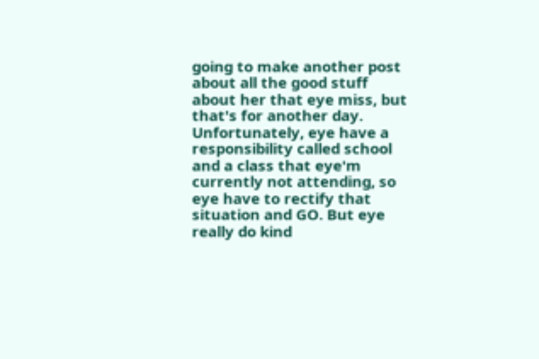going to make another post about all the good stuff about her that eye miss, but that's for another day. Unfortunately, eye have a responsibility called school and a class that eye'm currently not attending, so eye have to rectify that situation and GO. But eye really do kind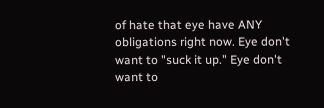of hate that eye have ANY obligations right now. Eye don't want to "suck it up." Eye don't want to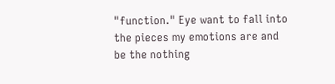"function." Eye want to fall into the pieces my emotions are and be the nothing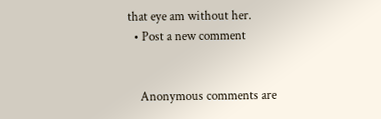that eye am without her.
  • Post a new comment


    Anonymous comments are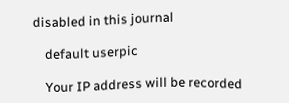disabled in this journal

    default userpic

    Your IP address will be recorded